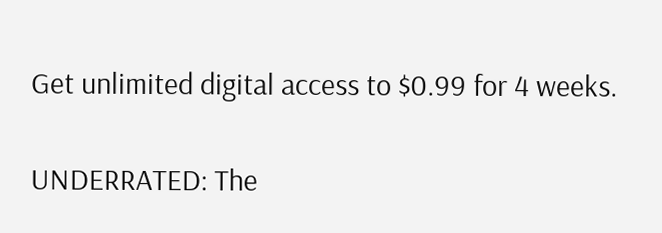Get unlimited digital access to $0.99 for 4 weeks.

UNDERRATED: The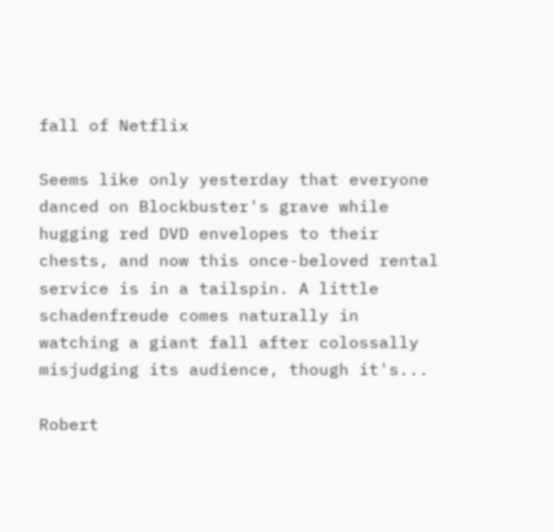fall of Netflix

Seems like only yesterday that everyone danced on Blockbuster's grave while hugging red DVD envelopes to their chests, and now this once-beloved rental service is in a tailspin. A little schadenfreude comes naturally in watching a giant fall after colossally misjudging its audience, though it's...

Robert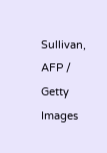Sullivan, AFP / Getty Images